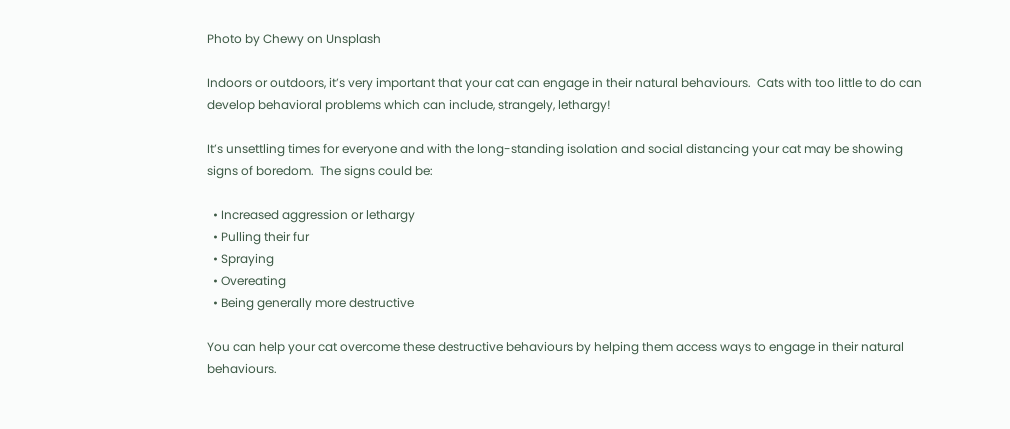Photo by Chewy on Unsplash

Indoors or outdoors, it’s very important that your cat can engage in their natural behaviours.  Cats with too little to do can develop behavioral problems which can include, strangely, lethargy!

It’s unsettling times for everyone and with the long-standing isolation and social distancing your cat may be showing signs of boredom.  The signs could be:

  • Increased aggression or lethargy
  • Pulling their fur
  • Spraying
  • Overeating
  • Being generally more destructive

You can help your cat overcome these destructive behaviours by helping them access ways to engage in their natural behaviours.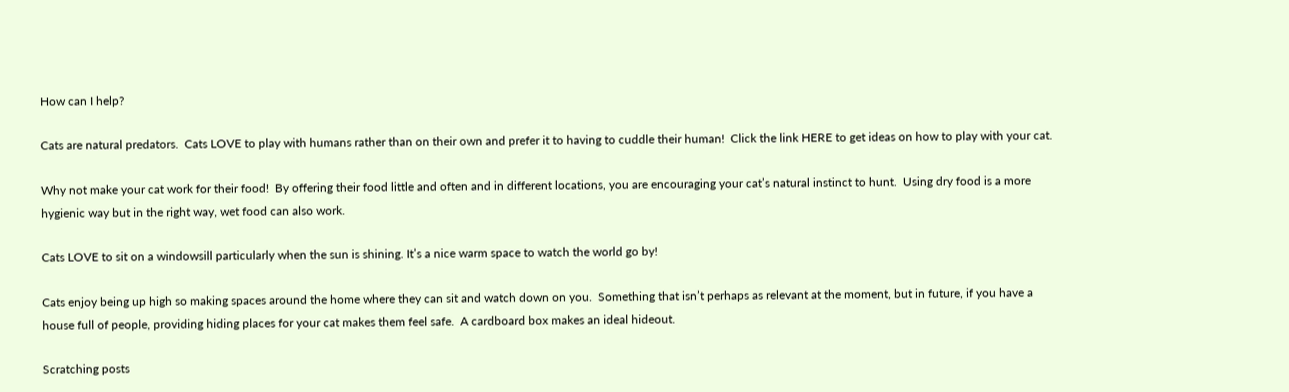How can I help?

Cats are natural predators.  Cats LOVE to play with humans rather than on their own and prefer it to having to cuddle their human!  Click the link HERE to get ideas on how to play with your cat.

Why not make your cat work for their food!  By offering their food little and often and in different locations, you are encouraging your cat’s natural instinct to hunt.  Using dry food is a more hygienic way but in the right way, wet food can also work.

Cats LOVE to sit on a windowsill particularly when the sun is shining. It’s a nice warm space to watch the world go by!

Cats enjoy being up high so making spaces around the home where they can sit and watch down on you.  Something that isn’t perhaps as relevant at the moment, but in future, if you have a house full of people, providing hiding places for your cat makes them feel safe.  A cardboard box makes an ideal hideout.

Scratching posts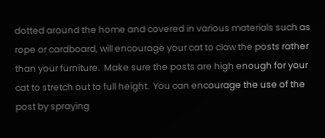dotted around the home and covered in various materials such as rope or cardboard, will encourage your cat to claw the posts rather than your furniture.  Make sure the posts are high enough for your cat to stretch out to full height.  You can encourage the use of the post by spraying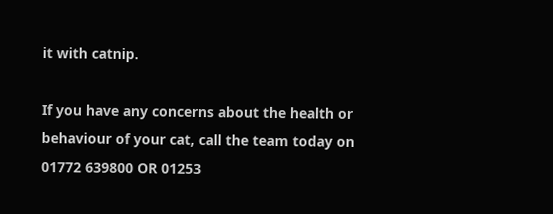it with catnip.

If you have any concerns about the health or behaviour of your cat, call the team today on 01772 639800 OR 01253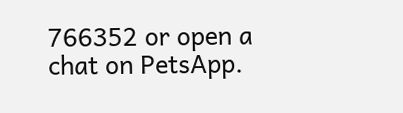766352 or open a chat on PetsApp.